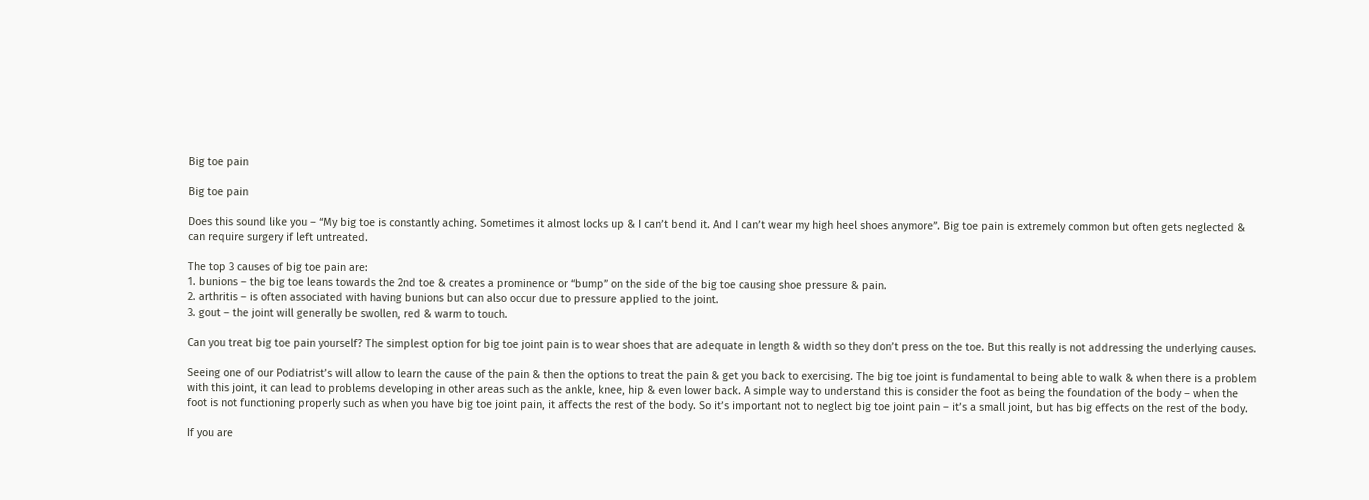Big toe pain

Big toe pain

Does this sound like you – “My big toe is constantly aching. Sometimes it almost locks up & I can’t bend it. And I can’t wear my high heel shoes anymore”. Big toe pain is extremely common but often gets neglected & can require surgery if left untreated.

The top 3 causes of big toe pain are:
1. bunions – the big toe leans towards the 2nd toe & creates a prominence or “bump” on the side of the big toe causing shoe pressure & pain.
2. arthritis – is often associated with having bunions but can also occur due to pressure applied to the joint.
3. gout – the joint will generally be swollen, red & warm to touch.

Can you treat big toe pain yourself? The simplest option for big toe joint pain is to wear shoes that are adequate in length & width so they don’t press on the toe. But this really is not addressing the underlying causes.

Seeing one of our Podiatrist’s will allow to learn the cause of the pain & then the options to treat the pain & get you back to exercising. The big toe joint is fundamental to being able to walk & when there is a problem with this joint, it can lead to problems developing in other areas such as the ankle, knee, hip & even lower back. A simple way to understand this is consider the foot as being the foundation of the body – when the foot is not functioning properly such as when you have big toe joint pain, it affects the rest of the body. So it’s important not to neglect big toe joint pain – it’s a small joint, but has big effects on the rest of the body.

If you are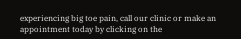experiencing big toe pain, call our clinic or make an appointment today by clicking on the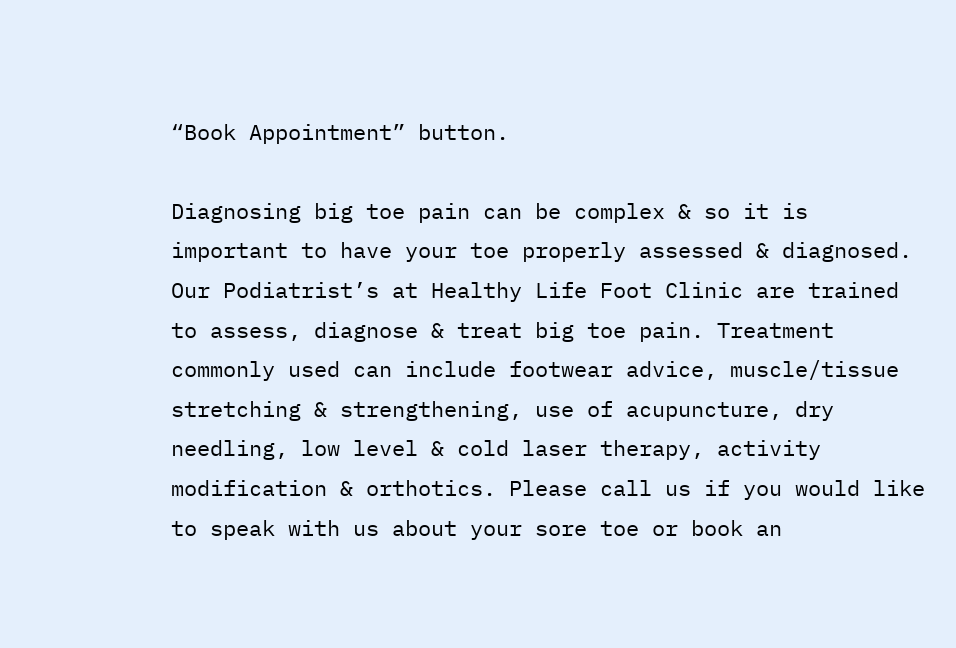“Book Appointment” button.

Diagnosing big toe pain can be complex & so it is important to have your toe properly assessed & diagnosed. Our Podiatrist’s at Healthy Life Foot Clinic are trained to assess, diagnose & treat big toe pain. Treatment commonly used can include footwear advice, muscle/tissue stretching & strengthening, use of acupuncture, dry needling, low level & cold laser therapy, activity modification & orthotics. Please call us if you would like to speak with us about your sore toe or book an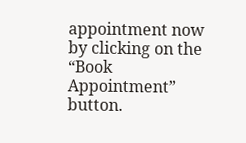appointment now by clicking on the “Book Appointment” button.